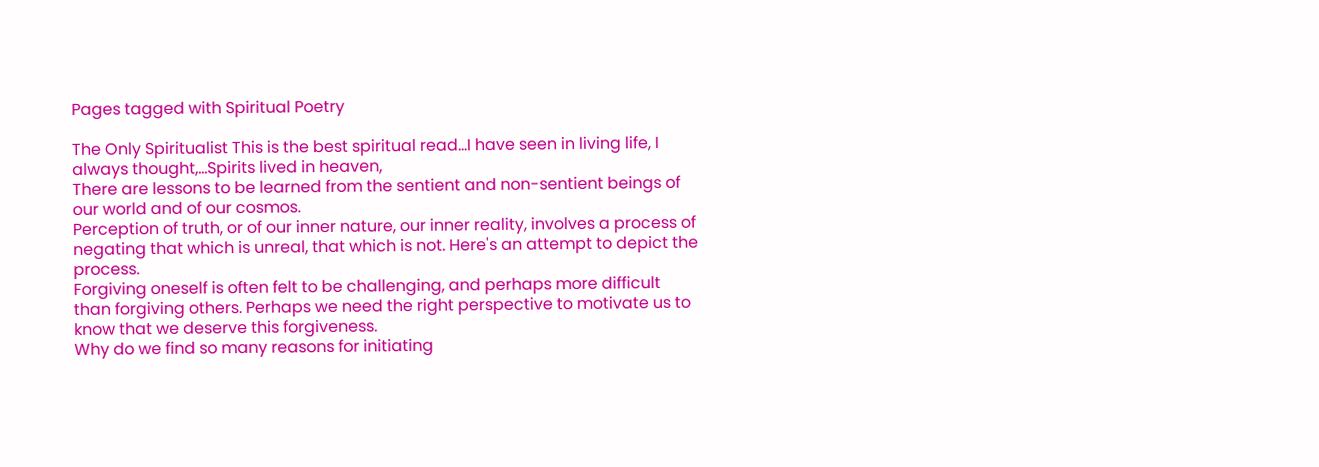Pages tagged with Spiritual Poetry

The Only Spiritualist This is the best spiritual read...I have seen in living life, I always thought,...Spirits lived in heaven,
There are lessons to be learned from the sentient and non-sentient beings of our world and of our cosmos.
Perception of truth, or of our inner nature, our inner reality, involves a process of negating that which is unreal, that which is not. Here's an attempt to depict the process.
Forgiving oneself is often felt to be challenging, and perhaps more difficult than forgiving others. Perhaps we need the right perspective to motivate us to know that we deserve this forgiveness.
Why do we find so many reasons for initiating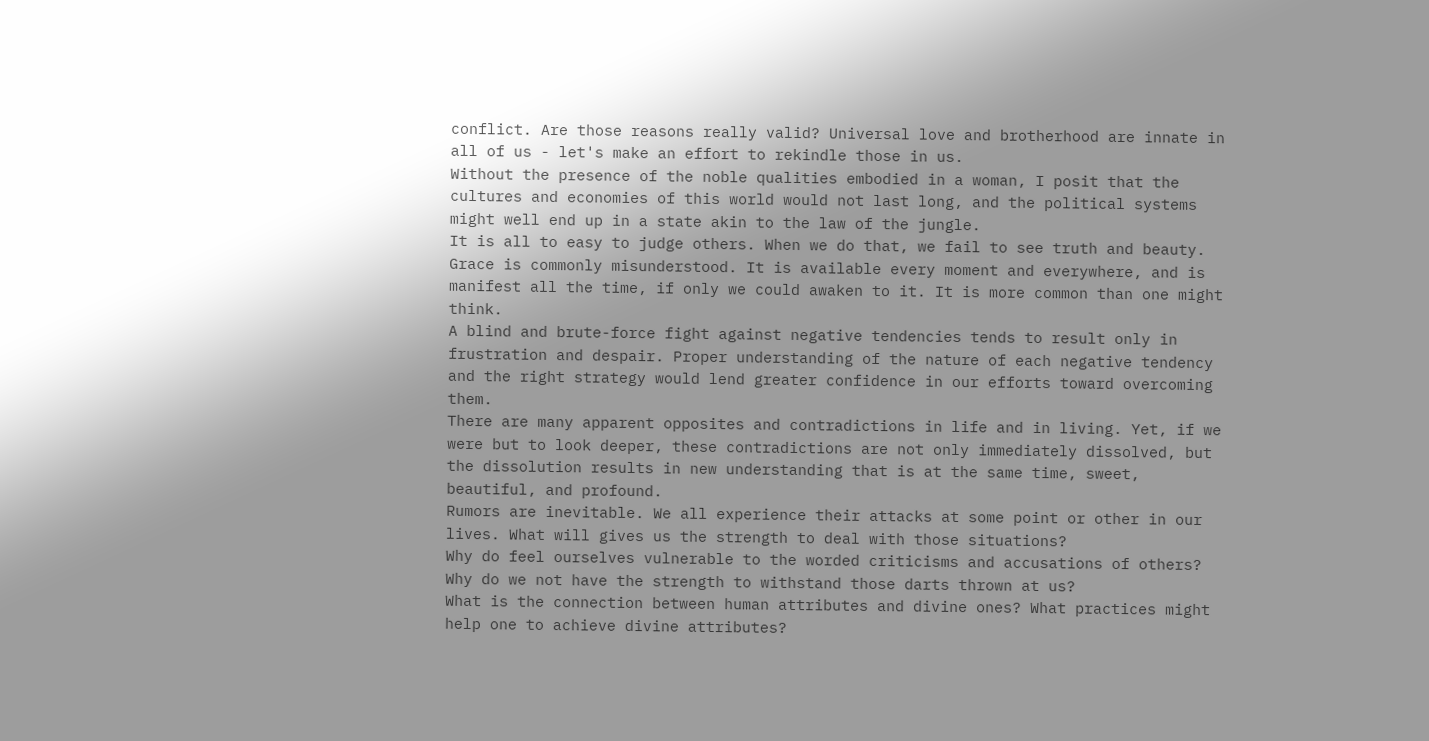conflict. Are those reasons really valid? Universal love and brotherhood are innate in all of us - let's make an effort to rekindle those in us.
Without the presence of the noble qualities embodied in a woman, I posit that the cultures and economies of this world would not last long, and the political systems might well end up in a state akin to the law of the jungle.
It is all to easy to judge others. When we do that, we fail to see truth and beauty.
Grace is commonly misunderstood. It is available every moment and everywhere, and is manifest all the time, if only we could awaken to it. It is more common than one might think.
A blind and brute-force fight against negative tendencies tends to result only in frustration and despair. Proper understanding of the nature of each negative tendency and the right strategy would lend greater confidence in our efforts toward overcoming them.
There are many apparent opposites and contradictions in life and in living. Yet, if we were but to look deeper, these contradictions are not only immediately dissolved, but the dissolution results in new understanding that is at the same time, sweet, beautiful, and profound.
Rumors are inevitable. We all experience their attacks at some point or other in our lives. What will gives us the strength to deal with those situations?
Why do feel ourselves vulnerable to the worded criticisms and accusations of others? Why do we not have the strength to withstand those darts thrown at us?
What is the connection between human attributes and divine ones? What practices might help one to achieve divine attributes?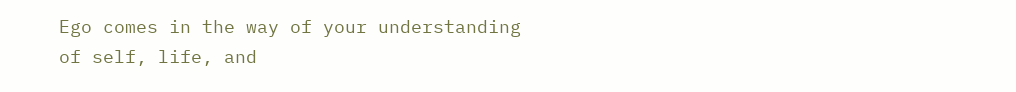Ego comes in the way of your understanding of self, life, and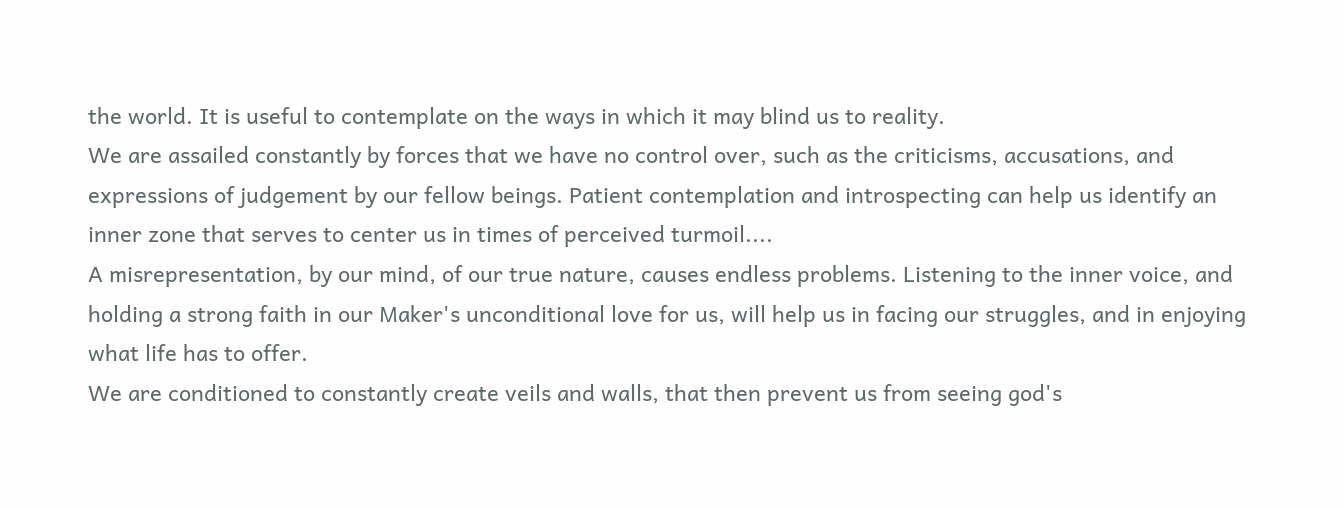the world. It is useful to contemplate on the ways in which it may blind us to reality.
We are assailed constantly by forces that we have no control over, such as the criticisms, accusations, and expressions of judgement by our fellow beings. Patient contemplation and introspecting can help us identify an inner zone that serves to center us in times of perceived turmoil....
A misrepresentation, by our mind, of our true nature, causes endless problems. Listening to the inner voice, and holding a strong faith in our Maker's unconditional love for us, will help us in facing our struggles, and in enjoying what life has to offer.
We are conditioned to constantly create veils and walls, that then prevent us from seeing god's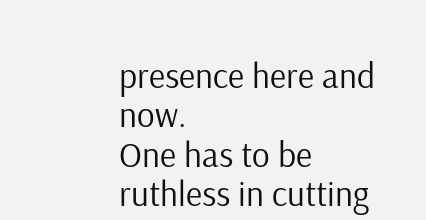presence here and now.
One has to be ruthless in cutting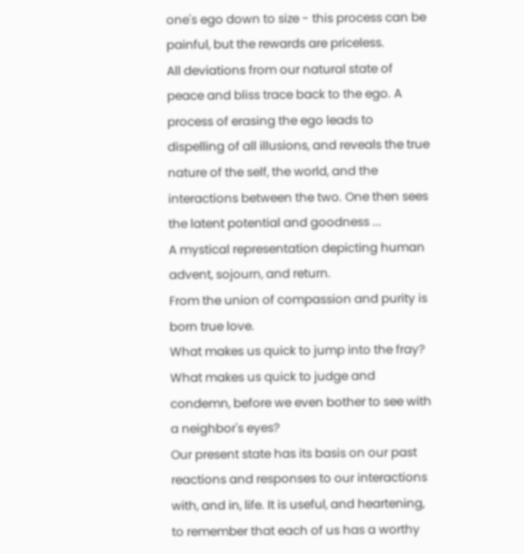one's ego down to size - this process can be painful, but the rewards are priceless.
All deviations from our natural state of peace and bliss trace back to the ego. A process of erasing the ego leads to dispelling of all illusions, and reveals the true nature of the self, the world, and the interactions between the two. One then sees the latent potential and goodness ...
A mystical representation depicting human advent, sojourn, and return.
From the union of compassion and purity is born true love.
What makes us quick to jump into the fray? What makes us quick to judge and condemn, before we even bother to see with a neighbor's eyes?
Our present state has its basis on our past reactions and responses to our interactions with, and in, life. It is useful, and heartening, to remember that each of us has a worthy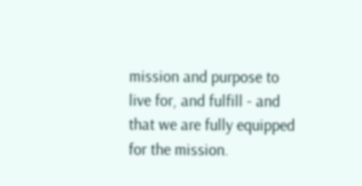mission and purpose to live for, and fulfill - and that we are fully equipped for the mission.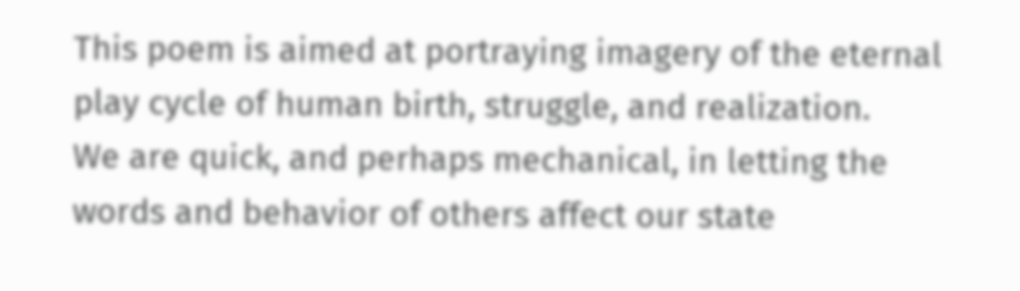This poem is aimed at portraying imagery of the eternal play cycle of human birth, struggle, and realization.
We are quick, and perhaps mechanical, in letting the words and behavior of others affect our state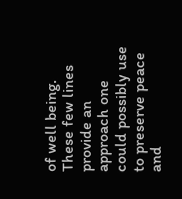of well being. These few lines provide an approach one could possibly use to preserve peace and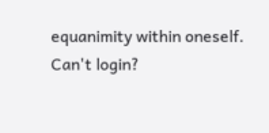equanimity within oneself.
Can't login?